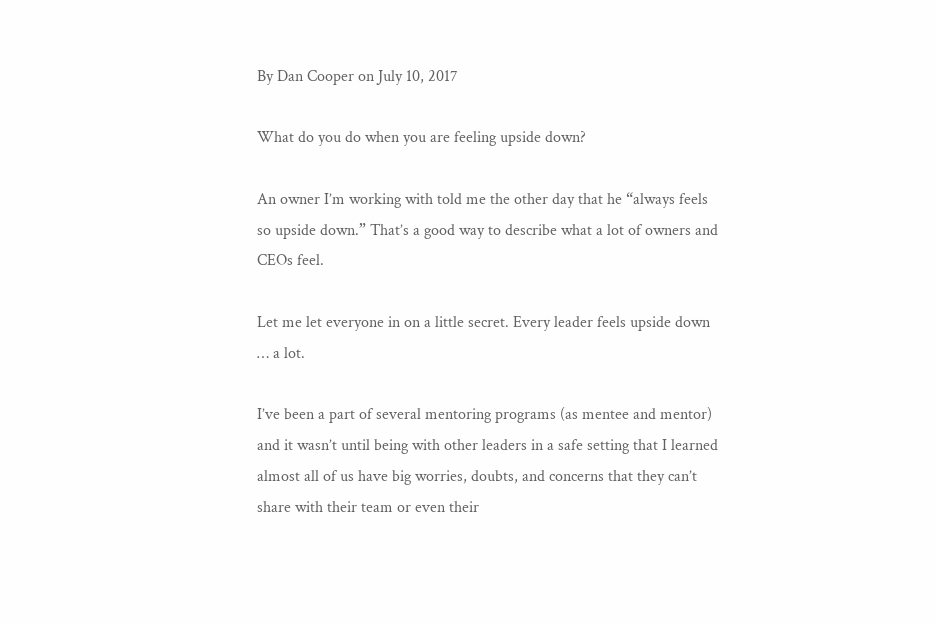By Dan Cooper on July 10, 2017

What do you do when you are feeling upside down?

An owner I’m working with told me the other day that he “always feels so upside down.” That’s a good way to describe what a lot of owners and CEOs feel.

Let me let everyone in on a little secret. Every leader feels upside down … a lot.

I’ve been a part of several mentoring programs (as mentee and mentor) and it wasn’t until being with other leaders in a safe setting that I learned almost all of us have big worries, doubts, and concerns that they can’t share with their team or even their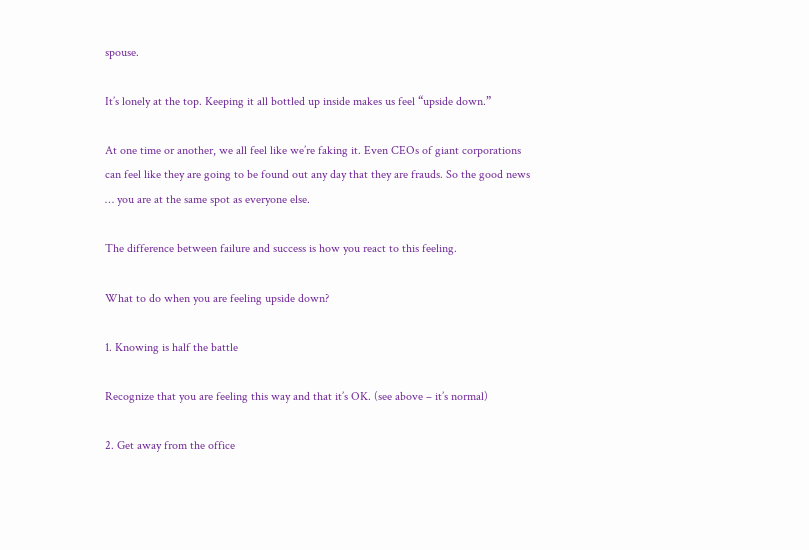spouse.

It’s lonely at the top. Keeping it all bottled up inside makes us feel “upside down.”

At one time or another, we all feel like we’re faking it. Even CEOs of giant corporations can feel like they are going to be found out any day that they are frauds. So the good news  … you are at the same spot as everyone else.

The difference between failure and success is how you react to this feeling.

What to do when you are feeling upside down?

1. Knowing is half the battle

Recognize that you are feeling this way and that it’s OK. (see above – it’s normal)

2. Get away from the office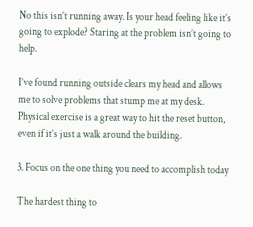No this isn’t running away. Is your head feeling like it’s going to explode? Staring at the problem isn’t going to help.

I’ve found running outside clears my head and allows me to solve problems that stump me at my desk. Physical exercise is a great way to hit the reset button, even if it’s just a walk around the building.

3. Focus on the one thing you need to accomplish today

The hardest thing to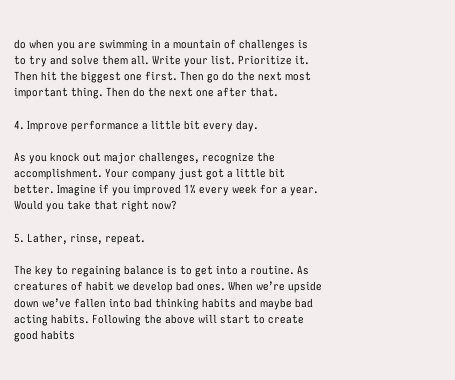do when you are swimming in a mountain of challenges is to try and solve them all. Write your list. Prioritize it. Then hit the biggest one first. Then go do the next most important thing. Then do the next one after that.

4. Improve performance a little bit every day.

As you knock out major challenges, recognize the accomplishment. Your company just got a little bit better. Imagine if you improved 1% every week for a year. Would you take that right now?

5. Lather, rinse, repeat.

The key to regaining balance is to get into a routine. As creatures of habit we develop bad ones. When we’re upside down we’ve fallen into bad thinking habits and maybe bad acting habits. Following the above will start to create good habits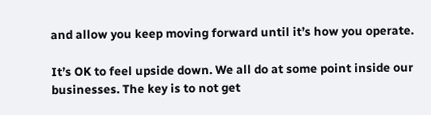and allow you keep moving forward until it’s how you operate.

It’s OK to feel upside down. We all do at some point inside our businesses. The key is to not get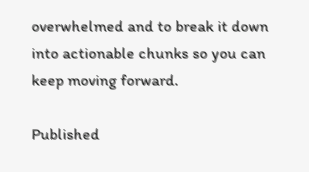overwhelmed and to break it down into actionable chunks so you can keep moving forward.

Published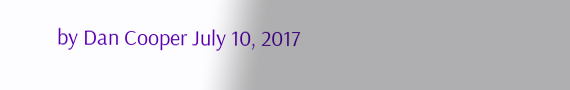by Dan Cooper July 10, 2017